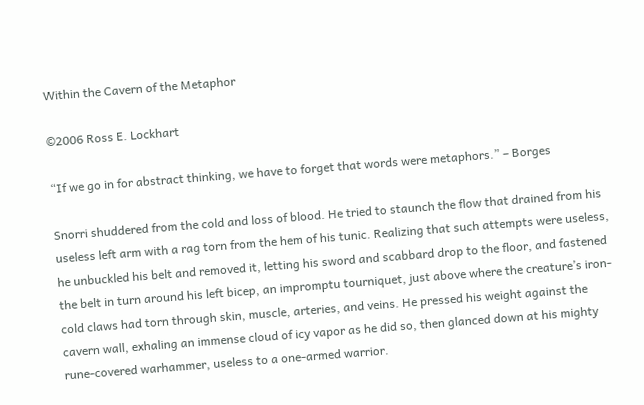Within the Cavern of the Metaphor

©2006 Ross E. Lockhart

“If we go in for abstract thinking, we have to forget that words were metaphors.” – Borges

Snorri shuddered from the cold and loss of blood. He tried to staunch the flow that drained from his useless left arm with a rag torn from the hem of his tunic. Realizing that such attempts were useless, he unbuckled his belt and removed it, letting his sword and scabbard drop to the floor, and fastened the belt in turn around his left bicep, an impromptu tourniquet, just above where the creature’s iron-cold claws had torn through skin, muscle, arteries, and veins. He pressed his weight against the cavern wall, exhaling an immense cloud of icy vapor as he did so, then glanced down at his mighty rune-covered warhammer, useless to a one-armed warrior.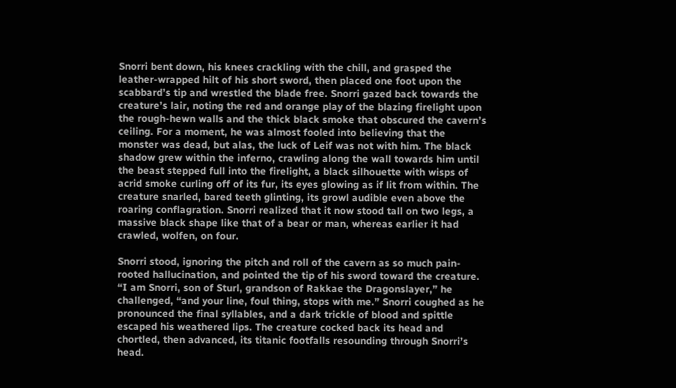Snorri bent down, his knees crackling with the chill, and grasped the leather-wrapped hilt of his short sword, then placed one foot upon the scabbard’s tip and wrestled the blade free. Snorri gazed back towards the creature’s lair, noting the red and orange play of the blazing firelight upon the rough-hewn walls and the thick black smoke that obscured the cavern’s ceiling. For a moment, he was almost fooled into believing that the monster was dead, but alas, the luck of Leif was not with him. The black shadow grew within the inferno, crawling along the wall towards him until the beast stepped full into the firelight, a black silhouette with wisps of acrid smoke curling off of its fur, its eyes glowing as if lit from within. The creature snarled, bared teeth glinting, its growl audible even above the roaring conflagration. Snorri realized that it now stood tall on two legs, a massive black shape like that of a bear or man, whereas earlier it had crawled, wolfen, on four.

Snorri stood, ignoring the pitch and roll of the cavern as so much pain-rooted hallucination, and pointed the tip of his sword toward the creature. “I am Snorri, son of Sturl, grandson of Rakkae the Dragonslayer,” he challenged, “and your line, foul thing, stops with me.” Snorri coughed as he pronounced the final syllables, and a dark trickle of blood and spittle escaped his weathered lips. The creature cocked back its head and chortled, then advanced, its titanic footfalls resounding through Snorri’s head.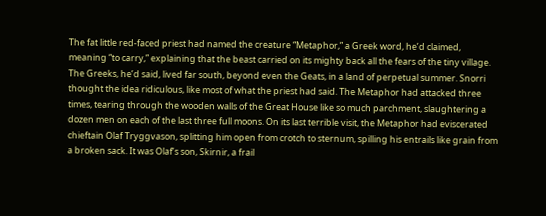The fat little red-faced priest had named the creature “Metaphor,” a Greek word, he’d claimed, meaning “to carry,” explaining that the beast carried on its mighty back all the fears of the tiny village. The Greeks, he’d said, lived far south, beyond even the Geats, in a land of perpetual summer. Snorri thought the idea ridiculous, like most of what the priest had said. The Metaphor had attacked three times, tearing through the wooden walls of the Great House like so much parchment, slaughtering a dozen men on each of the last three full moons. On its last terrible visit, the Metaphor had eviscerated chieftain Olaf Tryggvason, splitting him open from crotch to sternum, spilling his entrails like grain from a broken sack. It was Olaf’s son, Skirnir, a frail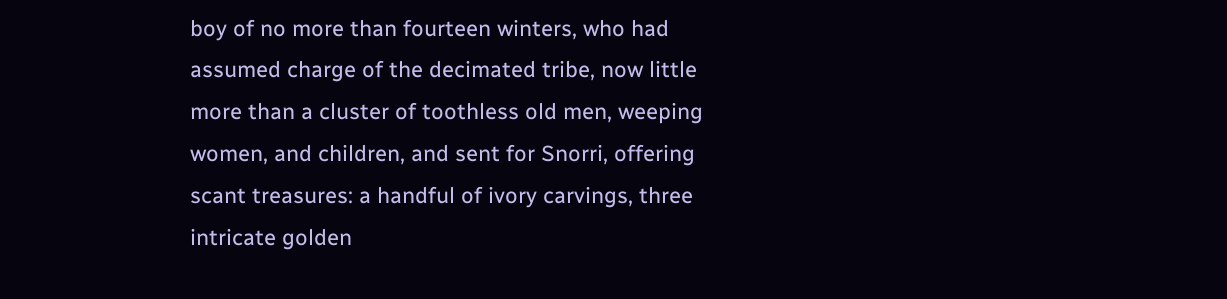boy of no more than fourteen winters, who had assumed charge of the decimated tribe, now little more than a cluster of toothless old men, weeping women, and children, and sent for Snorri, offering scant treasures: a handful of ivory carvings, three intricate golden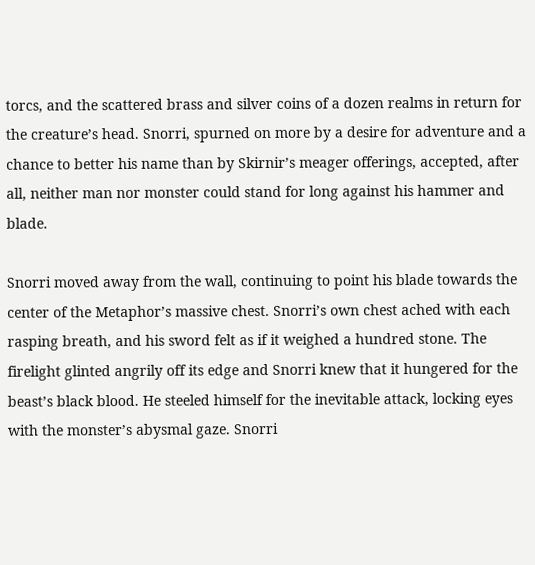torcs, and the scattered brass and silver coins of a dozen realms in return for the creature’s head. Snorri, spurned on more by a desire for adventure and a chance to better his name than by Skirnir’s meager offerings, accepted, after all, neither man nor monster could stand for long against his hammer and blade.

Snorri moved away from the wall, continuing to point his blade towards the center of the Metaphor’s massive chest. Snorri’s own chest ached with each rasping breath, and his sword felt as if it weighed a hundred stone. The firelight glinted angrily off its edge and Snorri knew that it hungered for the beast’s black blood. He steeled himself for the inevitable attack, locking eyes with the monster’s abysmal gaze. Snorri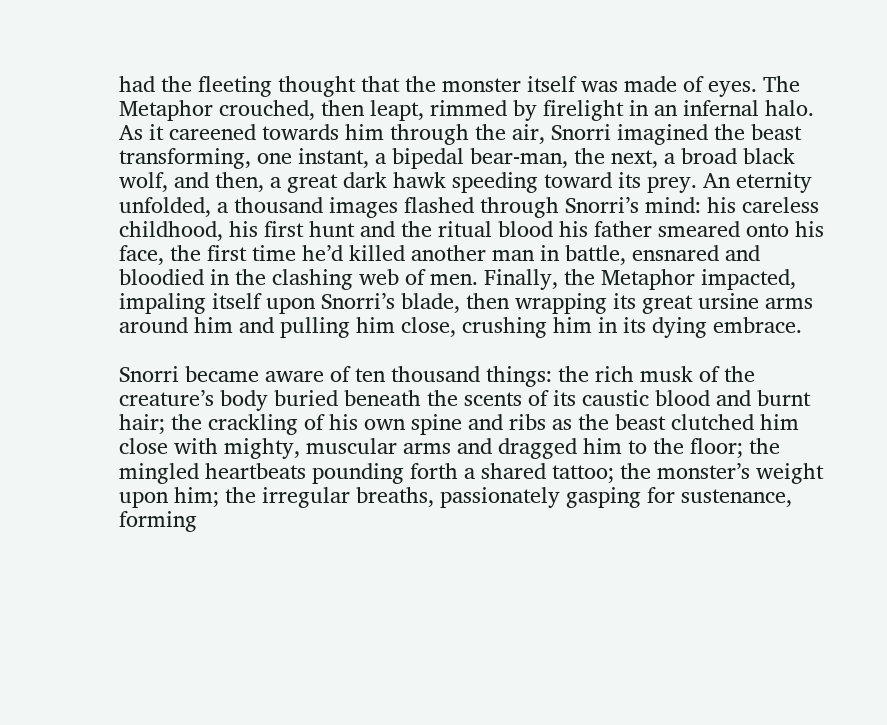had the fleeting thought that the monster itself was made of eyes. The Metaphor crouched, then leapt, rimmed by firelight in an infernal halo. As it careened towards him through the air, Snorri imagined the beast transforming, one instant, a bipedal bear-man, the next, a broad black wolf, and then, a great dark hawk speeding toward its prey. An eternity unfolded, a thousand images flashed through Snorri’s mind: his careless childhood, his first hunt and the ritual blood his father smeared onto his face, the first time he’d killed another man in battle, ensnared and bloodied in the clashing web of men. Finally, the Metaphor impacted, impaling itself upon Snorri’s blade, then wrapping its great ursine arms around him and pulling him close, crushing him in its dying embrace.

Snorri became aware of ten thousand things: the rich musk of the creature’s body buried beneath the scents of its caustic blood and burnt hair; the crackling of his own spine and ribs as the beast clutched him close with mighty, muscular arms and dragged him to the floor; the mingled heartbeats pounding forth a shared tattoo; the monster’s weight upon him; the irregular breaths, passionately gasping for sustenance, forming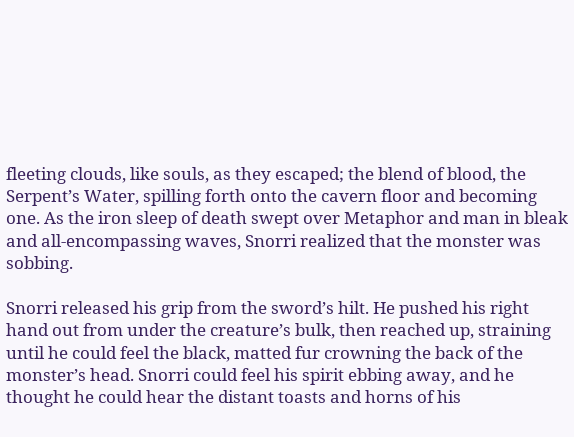fleeting clouds, like souls, as they escaped; the blend of blood, the Serpent’s Water, spilling forth onto the cavern floor and becoming one. As the iron sleep of death swept over Metaphor and man in bleak and all-encompassing waves, Snorri realized that the monster was sobbing.

Snorri released his grip from the sword’s hilt. He pushed his right hand out from under the creature’s bulk, then reached up, straining until he could feel the black, matted fur crowning the back of the monster’s head. Snorri could feel his spirit ebbing away, and he thought he could hear the distant toasts and horns of his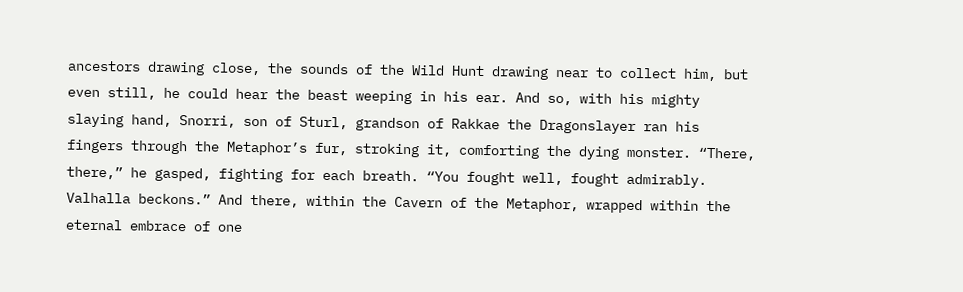ancestors drawing close, the sounds of the Wild Hunt drawing near to collect him, but even still, he could hear the beast weeping in his ear. And so, with his mighty slaying hand, Snorri, son of Sturl, grandson of Rakkae the Dragonslayer ran his fingers through the Metaphor’s fur, stroking it, comforting the dying monster. “There, there,” he gasped, fighting for each breath. “You fought well, fought admirably. Valhalla beckons.” And there, within the Cavern of the Metaphor, wrapped within the eternal embrace of one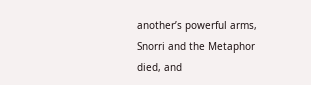another’s powerful arms, Snorri and the Metaphor died, and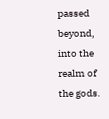passed beyond, into the realm of the gods.